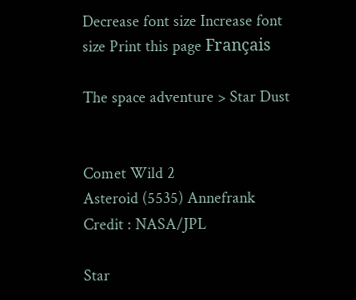Decrease font size Increase font size Print this page Français

The space adventure > Star Dust


Comet Wild 2
Asteroid (5535) Annefrank
Credit : NASA/JPL

Star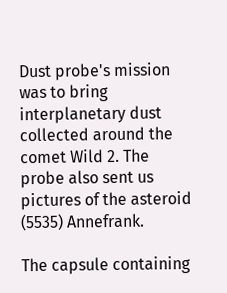Dust probe's mission was to bring interplanetary dust collected around the comet Wild 2. The probe also sent us pictures of the asteroid (5535) Annefrank.

The capsule containing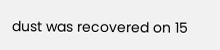dust was recovered on 15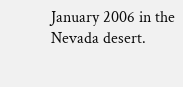January 2006 in the Nevada desert.